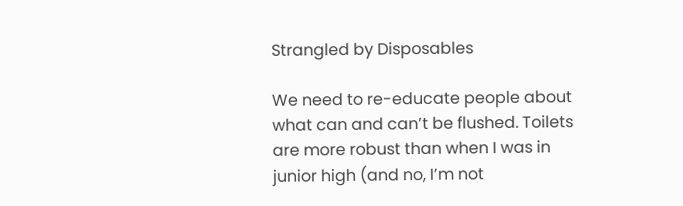Strangled by Disposables

We need to re-educate people about what can and can’t be flushed. Toilets are more robust than when I was in junior high (and no, I’m not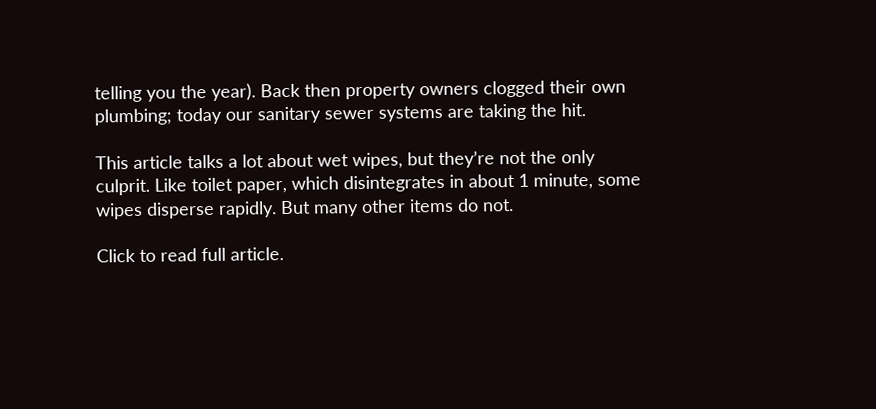telling you the year). Back then property owners clogged their own plumbing; today our sanitary sewer systems are taking the hit.

This article talks a lot about wet wipes, but they’re not the only culprit. Like toilet paper, which disintegrates in about 1 minute, some wipes disperse rapidly. But many other items do not.

Click to read full article.